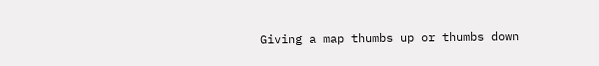Giving a map thumbs up or thumbs down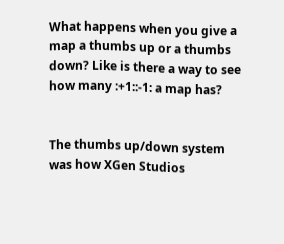What happens when you give a map a thumbs up or a thumbs down? Like is there a way to see how many :+1::-1: a map has?


The thumbs up/down system was how XGen Studios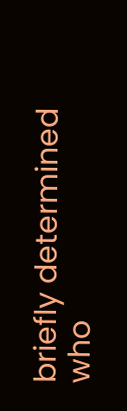briefly determined who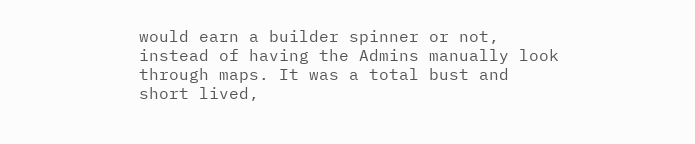would earn a builder spinner or not, instead of having the Admins manually look through maps. It was a total bust and short lived,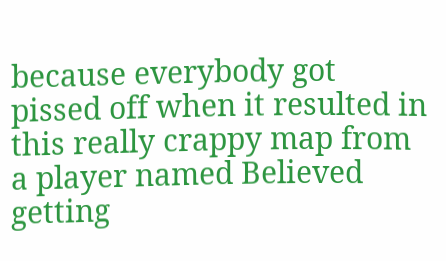because everybody got pissed off when it resulted in this really crappy map from a player named Believed getting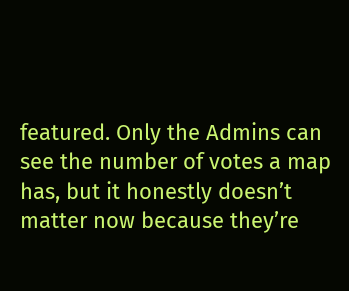featured. Only the Admins can see the number of votes a map has, but it honestly doesn’t matter now because they’re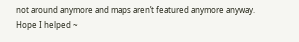not around anymore and maps aren’t featured anymore anyway. Hope I helped ~